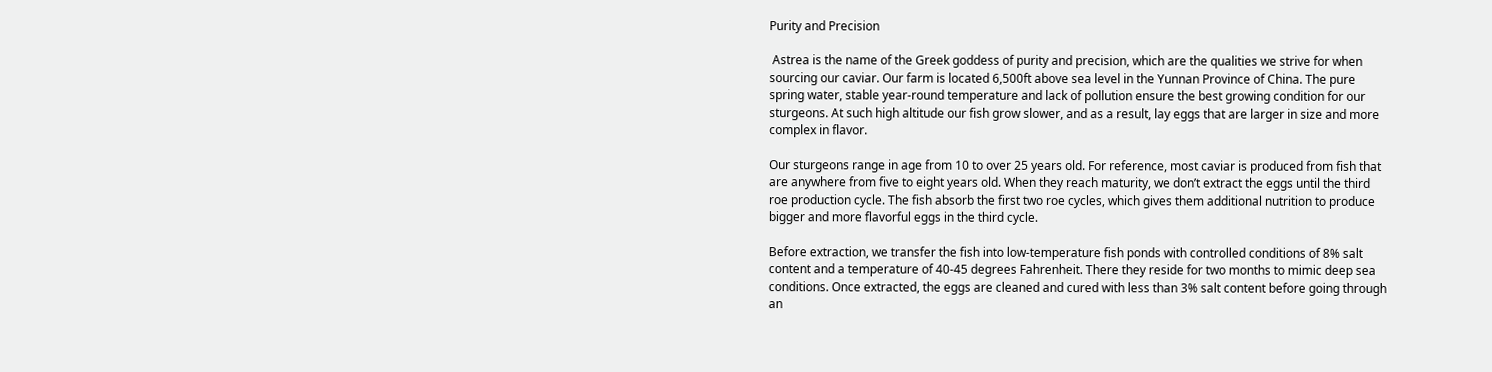Purity and Precision

 Astrea is the name of the Greek goddess of purity and precision, which are the qualities we strive for when sourcing our caviar. Our farm is located 6,500ft above sea level in the Yunnan Province of China. The pure spring water, stable year-round temperature and lack of pollution ensure the best growing condition for our sturgeons. At such high altitude our fish grow slower, and as a result, lay eggs that are larger in size and more complex in flavor.

Our sturgeons range in age from 10 to over 25 years old. For reference, most caviar is produced from fish that are anywhere from five to eight years old. When they reach maturity, we don’t extract the eggs until the third roe production cycle. The fish absorb the first two roe cycles, which gives them additional nutrition to produce bigger and more flavorful eggs in the third cycle.

Before extraction, we transfer the fish into low-temperature fish ponds with controlled conditions of 8% salt content and a temperature of 40-45 degrees Fahrenheit. There they reside for two months to mimic deep sea conditions. Once extracted, the eggs are cleaned and cured with less than 3% salt content before going through an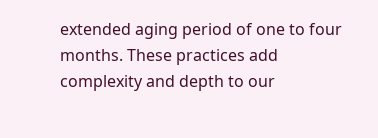extended aging period of one to four months. These practices add complexity and depth to our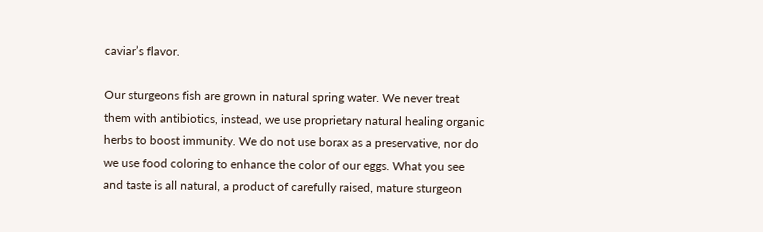caviar’s flavor.

Our sturgeons fish are grown in natural spring water. We never treat them with antibiotics, instead, we use proprietary natural healing organic herbs to boost immunity. We do not use borax as a preservative, nor do we use food coloring to enhance the color of our eggs. What you see and taste is all natural, a product of carefully raised, mature sturgeon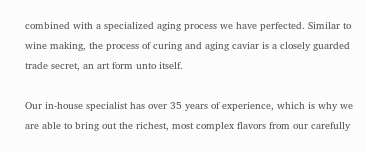combined with a specialized aging process we have perfected. Similar to wine making, the process of curing and aging caviar is a closely guarded trade secret, an art form unto itself.

Our in-house specialist has over 35 years of experience, which is why we are able to bring out the richest, most complex flavors from our carefully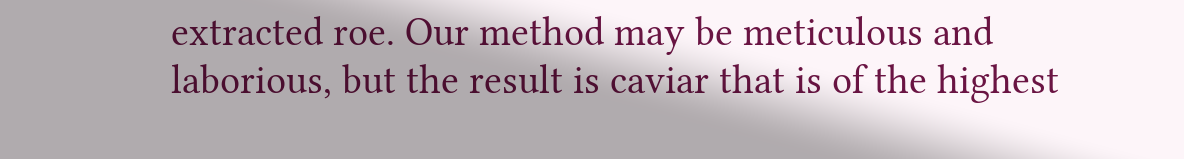extracted roe. Our method may be meticulous and laborious, but the result is caviar that is of the highest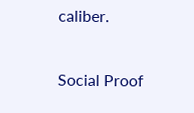caliber.

Social Proof